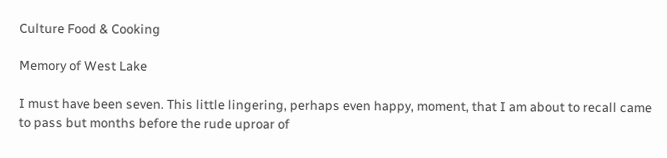Culture Food & Cooking

Memory of West Lake

I must have been seven. This little lingering, perhaps even happy, moment, that I am about to recall came to pass but months before the rude uproar of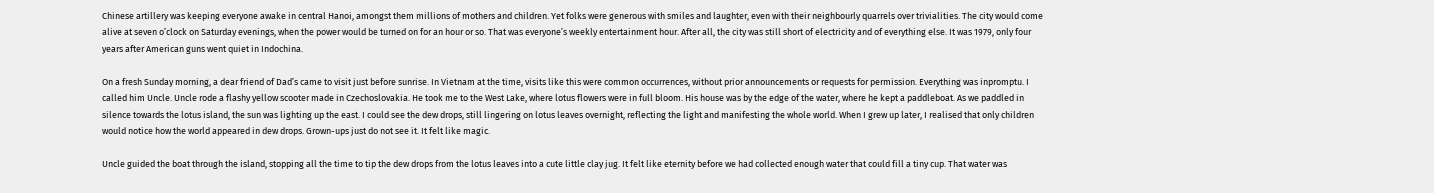Chinese artillery was keeping everyone awake in central Hanoi, amongst them millions of mothers and children. Yet folks were generous with smiles and laughter, even with their neighbourly quarrels over trivialities. The city would come alive at seven o’clock on Saturday evenings, when the power would be turned on for an hour or so. That was everyone’s weekly entertainment hour. After all, the city was still short of electricity and of everything else. It was 1979, only four years after American guns went quiet in Indochina.

On a fresh Sunday morning, a dear friend of Dad’s came to visit just before sunrise. In Vietnam at the time, visits like this were common occurrences, without prior announcements or requests for permission. Everything was inpromptu. I called him Uncle. Uncle rode a flashy yellow scooter made in Czechoslovakia. He took me to the West Lake, where lotus flowers were in full bloom. His house was by the edge of the water, where he kept a paddleboat. As we paddled in silence towards the lotus island, the sun was lighting up the east. I could see the dew drops, still lingering on lotus leaves overnight, reflecting the light and manifesting the whole world. When I grew up later, I realised that only children would notice how the world appeared in dew drops. Grown-ups just do not see it. It felt like magic.

Uncle guided the boat through the island, stopping all the time to tip the dew drops from the lotus leaves into a cute little clay jug. It felt like eternity before we had collected enough water that could fill a tiny cup. That water was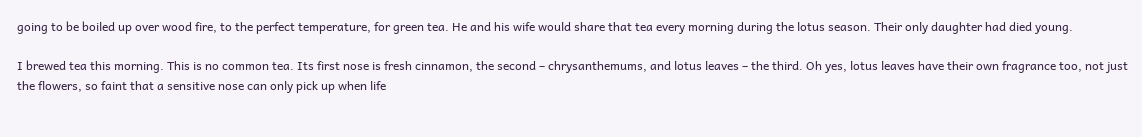going to be boiled up over wood fire, to the perfect temperature, for green tea. He and his wife would share that tea every morning during the lotus season. Their only daughter had died young.

I brewed tea this morning. This is no common tea. Its first nose is fresh cinnamon, the second – chrysanthemums, and lotus leaves – the third. Oh yes, lotus leaves have their own fragrance too, not just the flowers, so faint that a sensitive nose can only pick up when life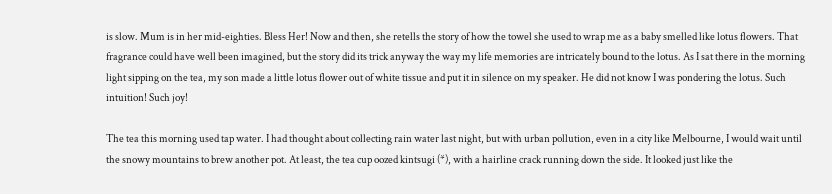is slow. Mum is in her mid-eighties. Bless Her! Now and then, she retells the story of how the towel she used to wrap me as a baby smelled like lotus flowers. That fragrance could have well been imagined, but the story did its trick anyway the way my life memories are intricately bound to the lotus. As I sat there in the morning light sipping on the tea, my son made a little lotus flower out of white tissue and put it in silence on my speaker. He did not know I was pondering the lotus. Such intuition! Such joy!

The tea this morning used tap water. I had thought about collecting rain water last night, but with urban pollution, even in a city like Melbourne, I would wait until the snowy mountains to brew another pot. At least, the tea cup oozed kintsugi (*), with a hairline crack running down the side. It looked just like the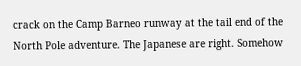crack on the Camp Barneo runway at the tail end of the North Pole adventure. The Japanese are right. Somehow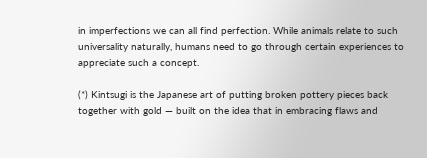in imperfections we can all find perfection. While animals relate to such universality naturally, humans need to go through certain experiences to appreciate such a concept.

(*) Kintsugi is the Japanese art of putting broken pottery pieces back together with gold — built on the idea that in embracing flaws and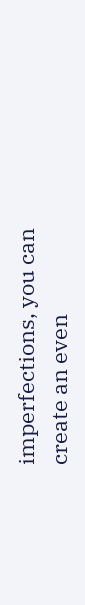imperfections, you can create an even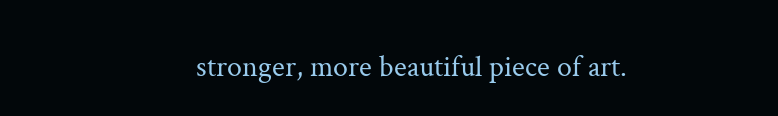stronger, more beautiful piece of art.